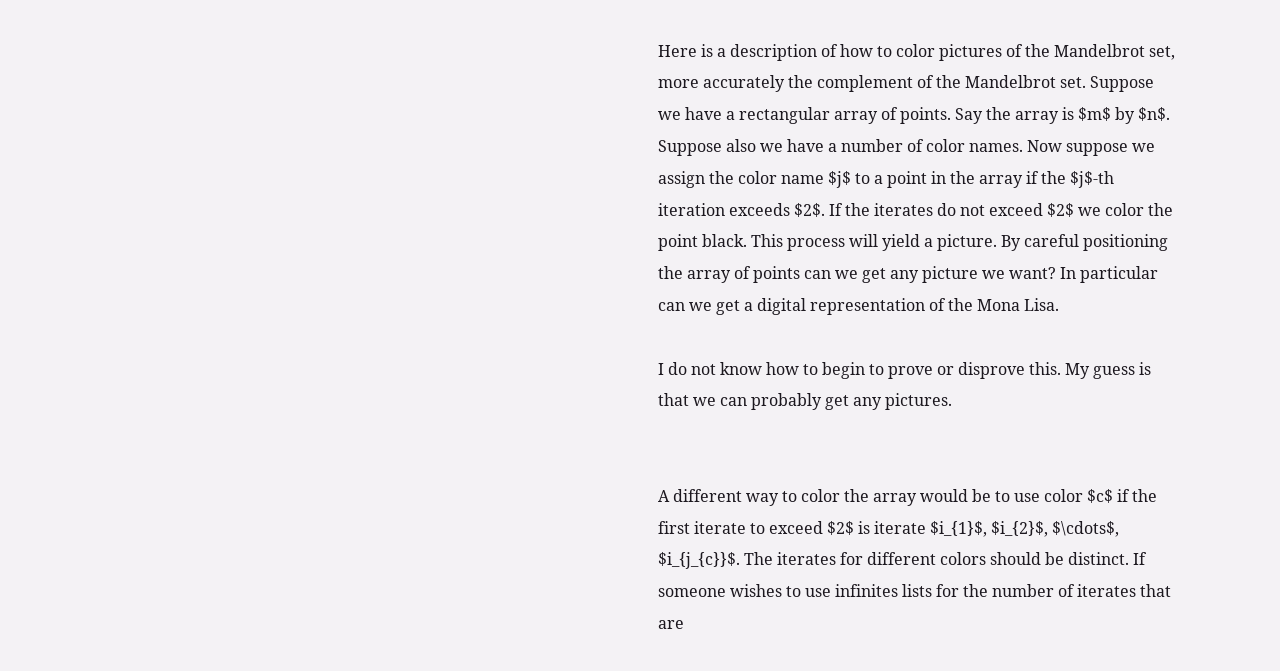Here is a description of how to color pictures of the Mandelbrot set, more accurately the complement of the Mandelbrot set. Suppose we have a rectangular array of points. Say the array is $m$ by $n$. Suppose also we have a number of color names. Now suppose we assign the color name $j$ to a point in the array if the $j$-th iteration exceeds $2$. If the iterates do not exceed $2$ we color the point black. This process will yield a picture. By careful positioning the array of points can we get any picture we want? In particular can we get a digital representation of the Mona Lisa.

I do not know how to begin to prove or disprove this. My guess is that we can probably get any pictures.


A different way to color the array would be to use color $c$ if the first iterate to exceed $2$ is iterate $i_{1}$, $i_{2}$, $\cdots$, $i_{j_{c}}$. The iterates for different colors should be distinct. If someone wishes to use infinites lists for the number of iterates that are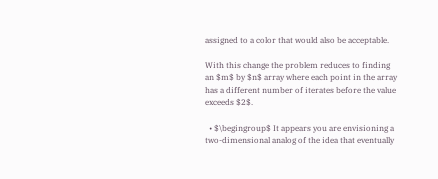assigned to a color that would also be acceptable.

With this change the problem reduces to finding an $m$ by $n$ array where each point in the array has a different number of iterates before the value exceeds $2$.

  • $\begingroup$ It appears you are envisioning a two-dimensional analog of the idea that eventually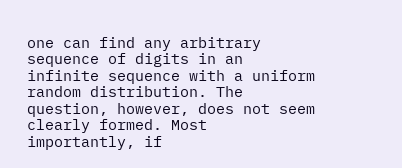one can find any arbitrary sequence of digits in an infinite sequence with a uniform random distribution. The question, however, does not seem clearly formed. Most importantly, if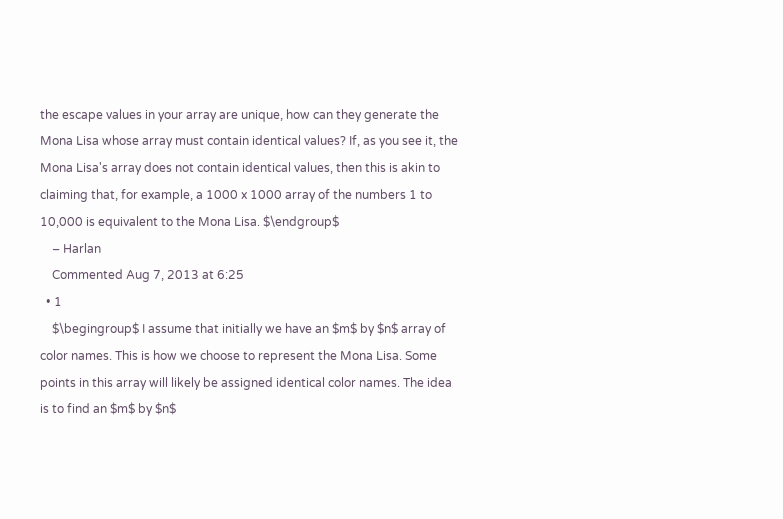the escape values in your array are unique, how can they generate the Mona Lisa whose array must contain identical values? If, as you see it, the Mona Lisa's array does not contain identical values, then this is akin to claiming that, for example, a 1000 x 1000 array of the numbers 1 to 10,000 is equivalent to the Mona Lisa. $\endgroup$
    – Harlan
    Commented Aug 7, 2013 at 6:25
  • 1
    $\begingroup$ I assume that initially we have an $m$ by $n$ array of color names. This is how we choose to represent the Mona Lisa. Some points in this array will likely be assigned identical color names. The idea is to find an $m$ by $n$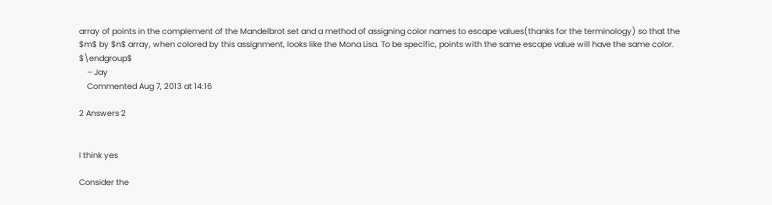array of points in the complement of the Mandelbrot set and a method of assigning color names to escape values(thanks for the terminology) so that the $m$ by $n$ array, when colored by this assignment, looks like the Mona Lisa. To be specific, points with the same escape value will have the same color. $\endgroup$
    – Jay
    Commented Aug 7, 2013 at 14:16

2 Answers 2


I think yes

Consider the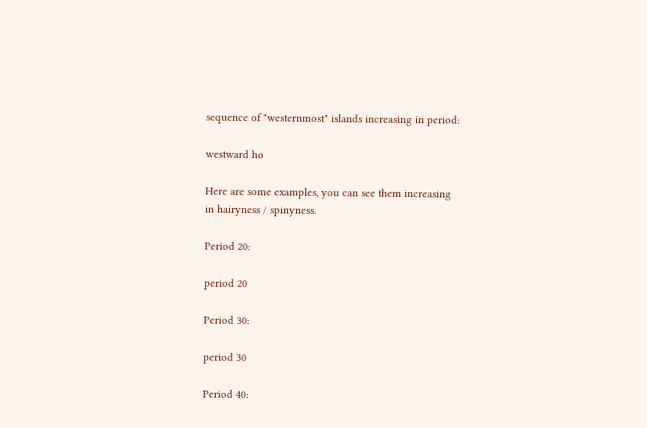sequence of "westernmost" islands increasing in period:

westward ho

Here are some examples, you can see them increasing in hairyness / spinyness.

Period 20:

period 20

Period 30:

period 30

Period 40: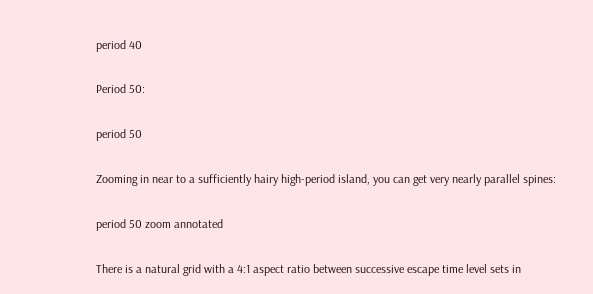period 40

Period 50:

period 50

Zooming in near to a sufficiently hairy high-period island, you can get very nearly parallel spines:

period 50 zoom annotated

There is a natural grid with a 4:1 aspect ratio between successive escape time level sets in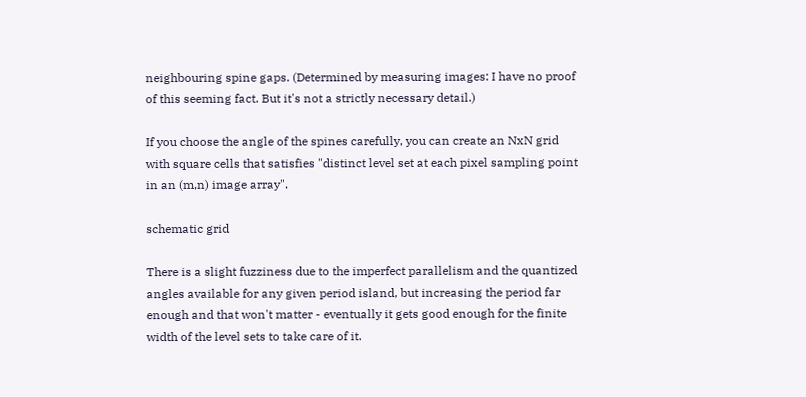neighbouring spine gaps. (Determined by measuring images: I have no proof of this seeming fact. But it's not a strictly necessary detail.)

If you choose the angle of the spines carefully, you can create an NxN grid with square cells that satisfies "distinct level set at each pixel sampling point in an (m,n) image array".

schematic grid

There is a slight fuzziness due to the imperfect parallelism and the quantized angles available for any given period island, but increasing the period far enough and that won't matter - eventually it gets good enough for the finite width of the level sets to take care of it.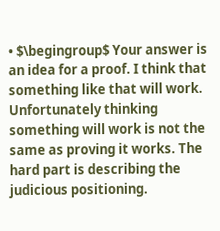• $\begingroup$ Your answer is an idea for a proof. I think that something like that will work. Unfortunately thinking something will work is not the same as proving it works. The hard part is describing the judicious positioning.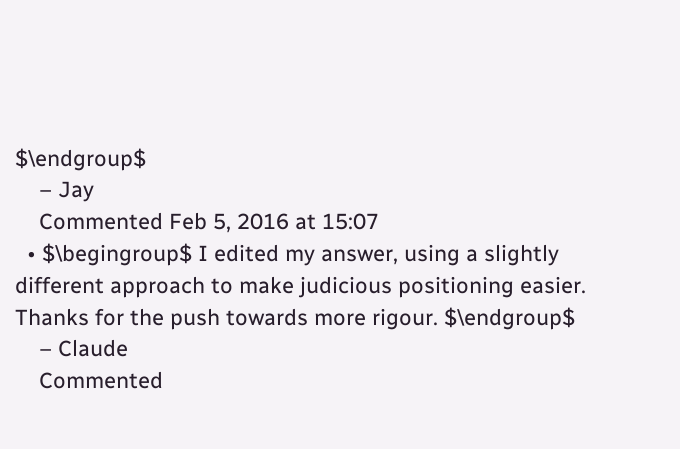$\endgroup$
    – Jay
    Commented Feb 5, 2016 at 15:07
  • $\begingroup$ I edited my answer, using a slightly different approach to make judicious positioning easier. Thanks for the push towards more rigour. $\endgroup$
    – Claude
    Commented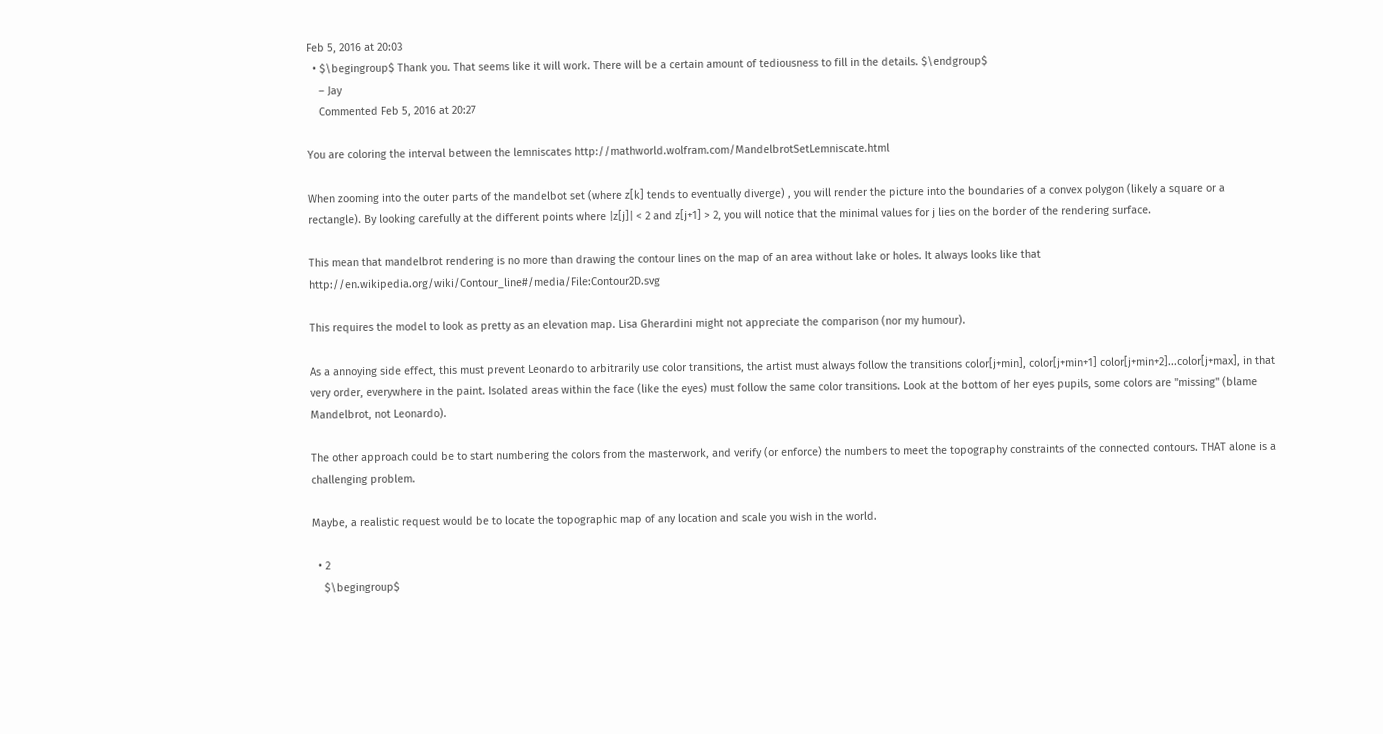Feb 5, 2016 at 20:03
  • $\begingroup$ Thank you. That seems like it will work. There will be a certain amount of tediousness to fill in the details. $\endgroup$
    – Jay
    Commented Feb 5, 2016 at 20:27

You are coloring the interval between the lemniscates http://mathworld.wolfram.com/MandelbrotSetLemniscate.html

When zooming into the outer parts of the mandelbot set (where z[k] tends to eventually diverge) , you will render the picture into the boundaries of a convex polygon (likely a square or a rectangle). By looking carefully at the different points where |z[j]| < 2 and z[j+1] > 2, you will notice that the minimal values for j lies on the border of the rendering surface.

This mean that mandelbrot rendering is no more than drawing the contour lines on the map of an area without lake or holes. It always looks like that http://en.wikipedia.org/wiki/Contour_line#/media/File:Contour2D.svg

This requires the model to look as pretty as an elevation map. Lisa Gherardini might not appreciate the comparison (nor my humour).

As a annoying side effect, this must prevent Leonardo to arbitrarily use color transitions, the artist must always follow the transitions color[j+min], color[j+min+1] color[j+min+2]...color[j+max], in that very order, everywhere in the paint. Isolated areas within the face (like the eyes) must follow the same color transitions. Look at the bottom of her eyes pupils, some colors are "missing" (blame Mandelbrot, not Leonardo).

The other approach could be to start numbering the colors from the masterwork, and verify (or enforce) the numbers to meet the topography constraints of the connected contours. THAT alone is a challenging problem.

Maybe, a realistic request would be to locate the topographic map of any location and scale you wish in the world.

  • 2
    $\begingroup$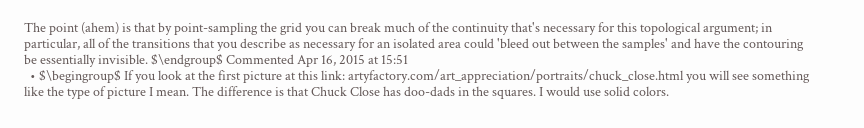The point (ahem) is that by point-sampling the grid you can break much of the continuity that's necessary for this topological argument; in particular, all of the transitions that you describe as necessary for an isolated area could 'bleed out between the samples' and have the contouring be essentially invisible. $\endgroup$ Commented Apr 16, 2015 at 15:51
  • $\begingroup$ If you look at the first picture at this link: artyfactory.com/art_appreciation/portraits/chuck_close.html you will see something like the type of picture I mean. The difference is that Chuck Close has doo-dads in the squares. I would use solid colors.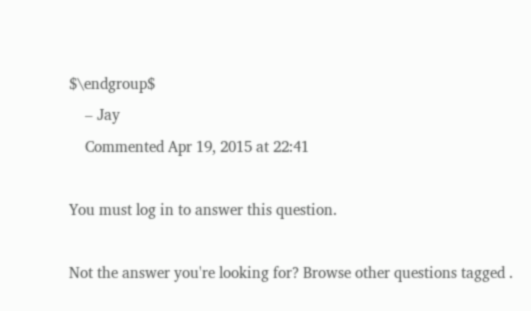$\endgroup$
    – Jay
    Commented Apr 19, 2015 at 22:41

You must log in to answer this question.

Not the answer you're looking for? Browse other questions tagged .